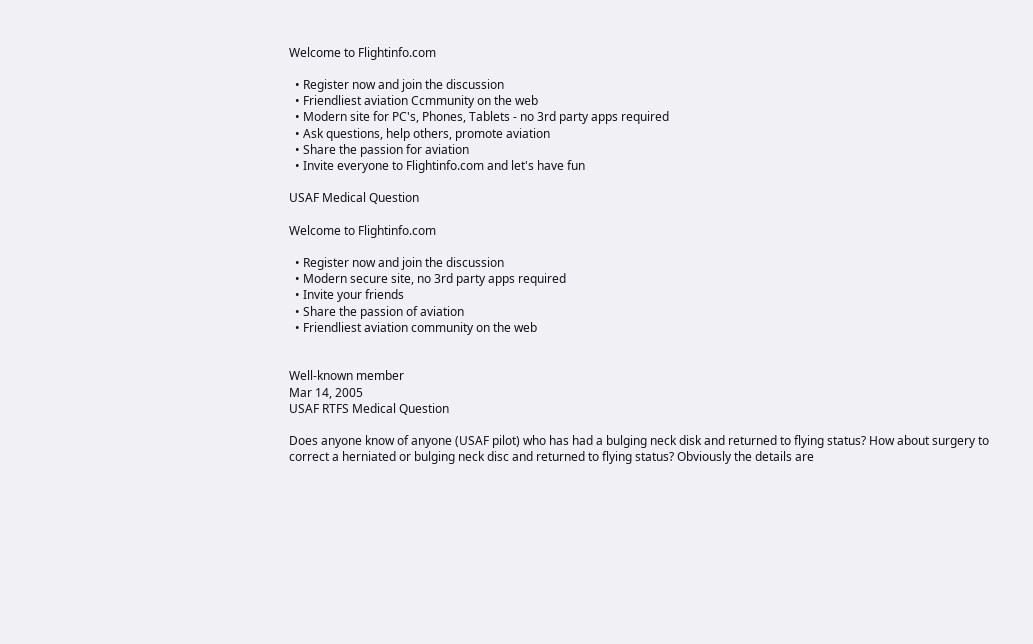Welcome to Flightinfo.com

  • Register now and join the discussion
  • Friendliest aviation Ccmmunity on the web
  • Modern site for PC's, Phones, Tablets - no 3rd party apps required
  • Ask questions, help others, promote aviation
  • Share the passion for aviation
  • Invite everyone to Flightinfo.com and let's have fun

USAF Medical Question

Welcome to Flightinfo.com

  • Register now and join the discussion
  • Modern secure site, no 3rd party apps required
  • Invite your friends
  • Share the passion of aviation
  • Friendliest aviation community on the web


Well-known member
Mar 14, 2005
USAF RTFS Medical Question

Does anyone know of anyone (USAF pilot) who has had a bulging neck disk and returned to flying status? How about surgery to correct a herniated or bulging neck disc and returned to flying status? Obviously the details are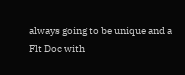always going to be unique and a Flt Doc with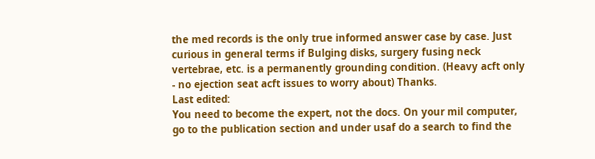the med records is the only true informed answer case by case. Just curious in general terms if Bulging disks, surgery fusing neck vertebrae, etc. is a permanently grounding condition. (Heavy acft only - no ejection seat acft issues to worry about) Thanks.
Last edited:
You need to become the expert, not the docs. On your mil computer, go to the publication section and under usaf do a search to find the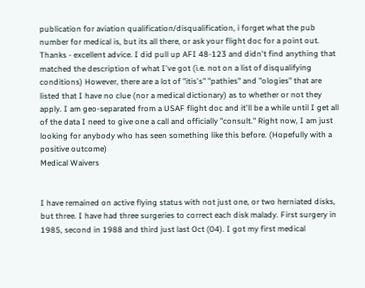publication for aviation qualification/disqualification, i forget what the pub number for medical is, but its all there, or ask your flight doc for a point out.
Thanks - excellent advice. I did pull up AFI 48-123 and didn't find anything that matched the description of what I've got (i.e. not on a list of disqualifying conditions) However, there are a lot of "itis's" "pathies" and "ologies" that are listed that I have no clue (nor a medical dictionary) as to whether or not they apply. I am geo-separated from a USAF flight doc and it'll be a while until I get all of the data I need to give one a call and officially "consult." Right now, I am just looking for anybody who has seen something like this before. (Hopefully with a positive outcome)
Medical Waivers


I have remained on active flying status with not just one, or two herniated disks, but three. I have had three surgeries to correct each disk malady. First surgery in 1985, second in 1988 and third just last Oct (04). I got my first medical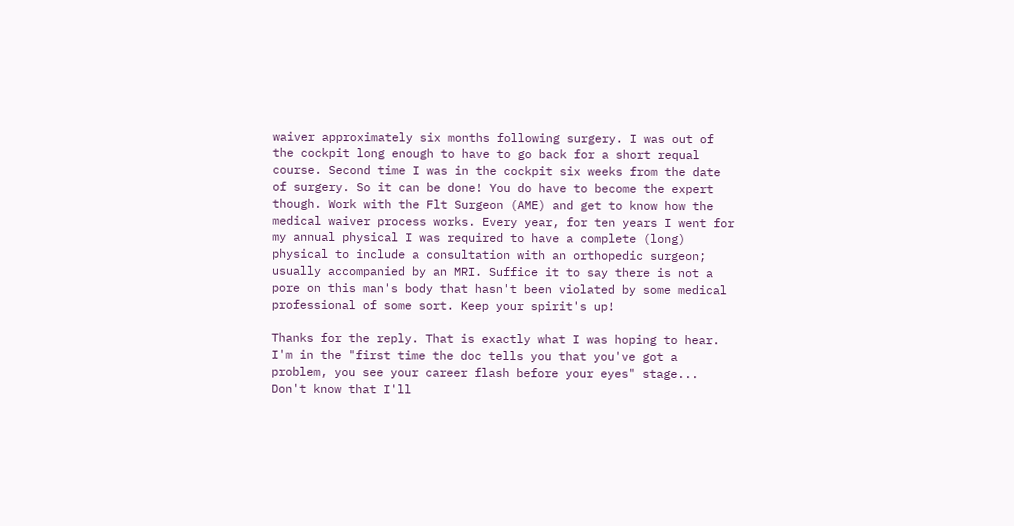waiver approximately six months following surgery. I was out of the cockpit long enough to have to go back for a short requal course. Second time I was in the cockpit six weeks from the date of surgery. So it can be done! You do have to become the expert though. Work with the Flt Surgeon (AME) and get to know how the medical waiver process works. Every year, for ten years I went for my annual physical I was required to have a complete (long) physical to include a consultation with an orthopedic surgeon; usually accompanied by an MRI. Suffice it to say there is not a pore on this man's body that hasn't been violated by some medical professional of some sort. Keep your spirit's up!

Thanks for the reply. That is exactly what I was hoping to hear. I'm in the "first time the doc tells you that you've got a problem, you see your career flash before your eyes" stage... Don't know that I'll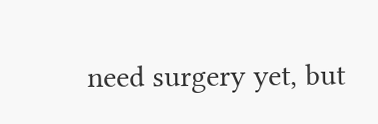need surgery yet, but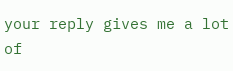your reply gives me a lot of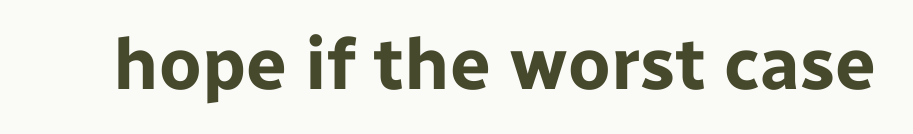hope if the worst case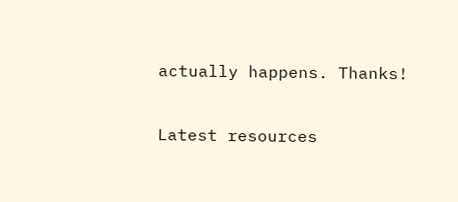actually happens. Thanks!

Latest resources